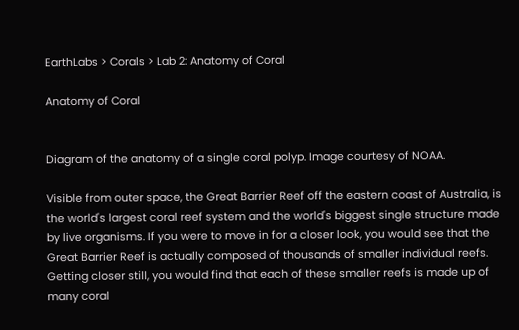EarthLabs > Corals > Lab 2: Anatomy of Coral

Anatomy of Coral


Diagram of the anatomy of a single coral polyp. Image courtesy of NOAA.

Visible from outer space, the Great Barrier Reef off the eastern coast of Australia, is the world's largest coral reef system and the world's biggest single structure made by live organisms. If you were to move in for a closer look, you would see that the Great Barrier Reef is actually composed of thousands of smaller individual reefs. Getting closer still, you would find that each of these smaller reefs is made up of many coral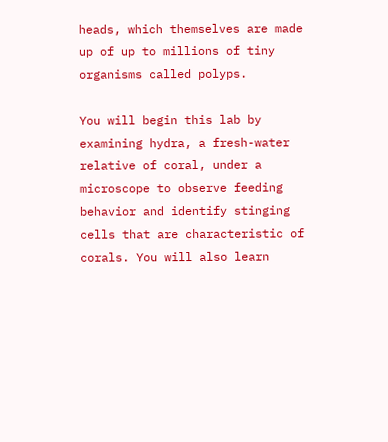heads, which themselves are made up of up to millions of tiny organisms called polyps.

You will begin this lab by examining hydra, a fresh-water relative of coral, under a microscope to observe feeding behavior and identify stinging cells that are characteristic of corals. You will also learn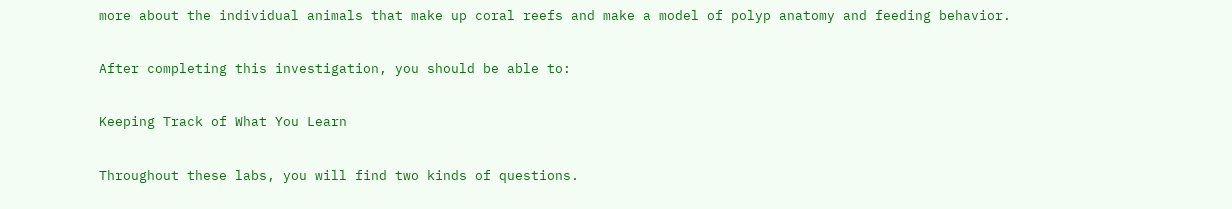more about the individual animals that make up coral reefs and make a model of polyp anatomy and feeding behavior.

After completing this investigation, you should be able to:

Keeping Track of What You Learn

Throughout these labs, you will find two kinds of questions.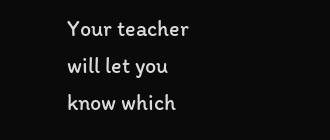Your teacher will let you know which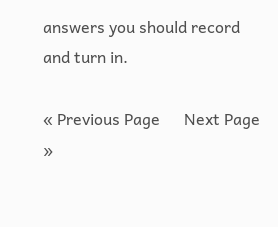answers you should record and turn in.

« Previous Page      Next Page »